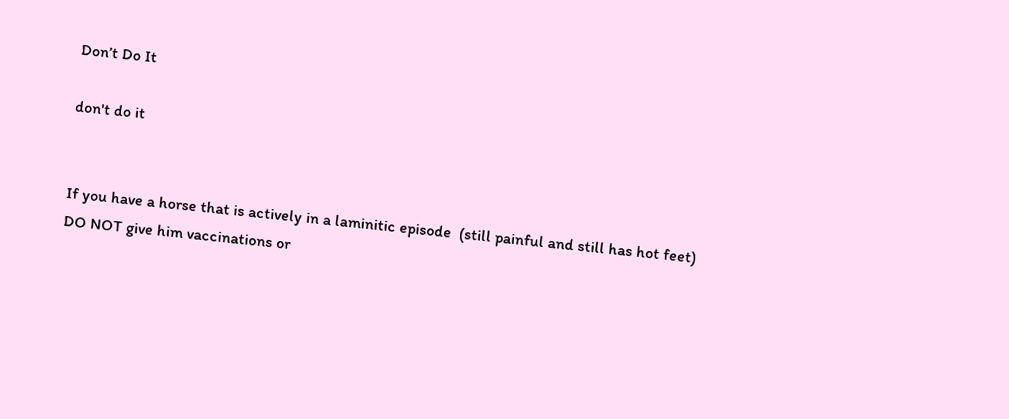Don’t Do It

don't do it


If you have a horse that is actively in a laminitic episode  (still painful and still has hot feet) DO NOT give him vaccinations or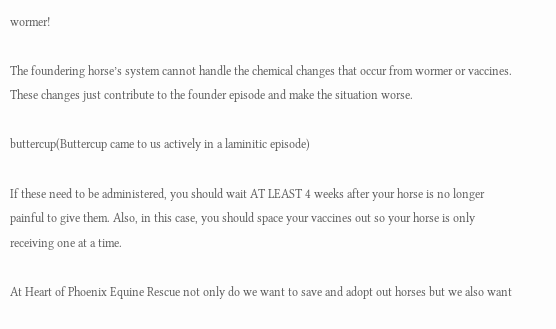wormer!

The foundering horse’s system cannot handle the chemical changes that occur from wormer or vaccines. These changes just contribute to the founder episode and make the situation worse.

buttercup(Buttercup came to us actively in a laminitic episode)

If these need to be administered, you should wait AT LEAST 4 weeks after your horse is no longer painful to give them. Also, in this case, you should space your vaccines out so your horse is only receiving one at a time.

At Heart of Phoenix Equine Rescue not only do we want to save and adopt out horses but we also want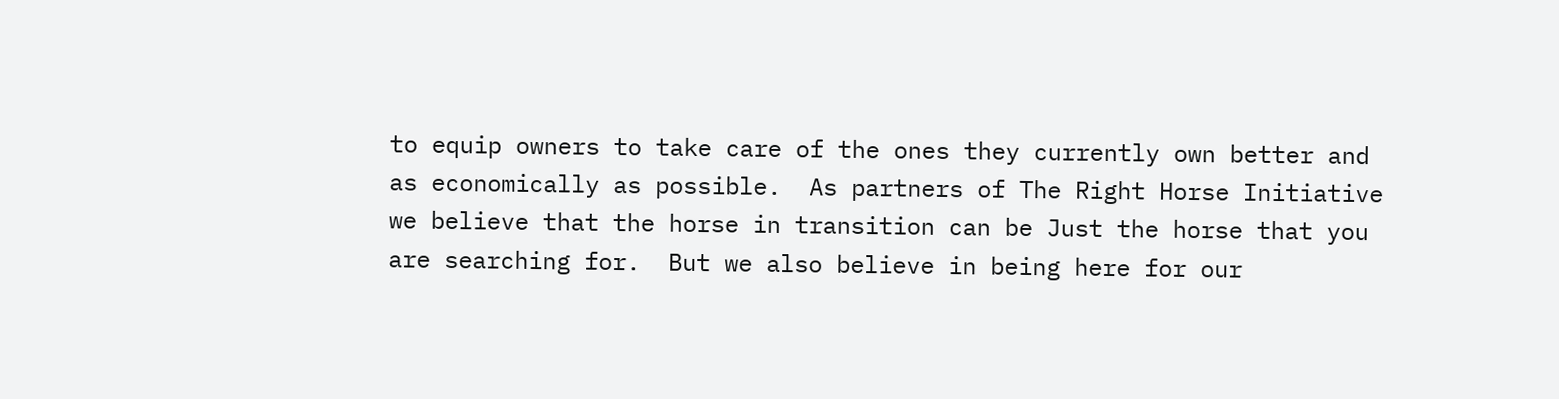to equip owners to take care of the ones they currently own better and as economically as possible.  As partners of The Right Horse Initiative we believe that the horse in transition can be Just the horse that you are searching for.  But we also believe in being here for our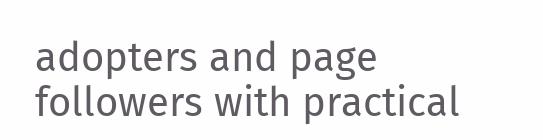adopters and page followers with practical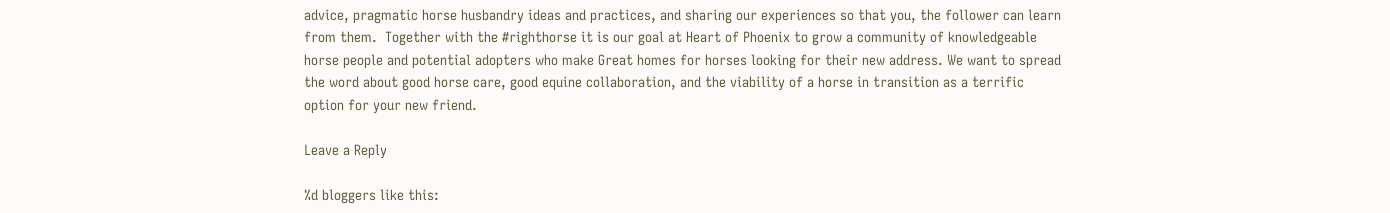advice, pragmatic horse husbandry ideas and practices, and sharing our experiences so that you, the follower can learn from them.  Together with the #righthorse it is our goal at Heart of Phoenix to grow a community of knowledgeable horse people and potential adopters who make Great homes for horses looking for their new address. We want to spread the word about good horse care, good equine collaboration, and the viability of a horse in transition as a terrific option for your new friend.

Leave a Reply

%d bloggers like this: